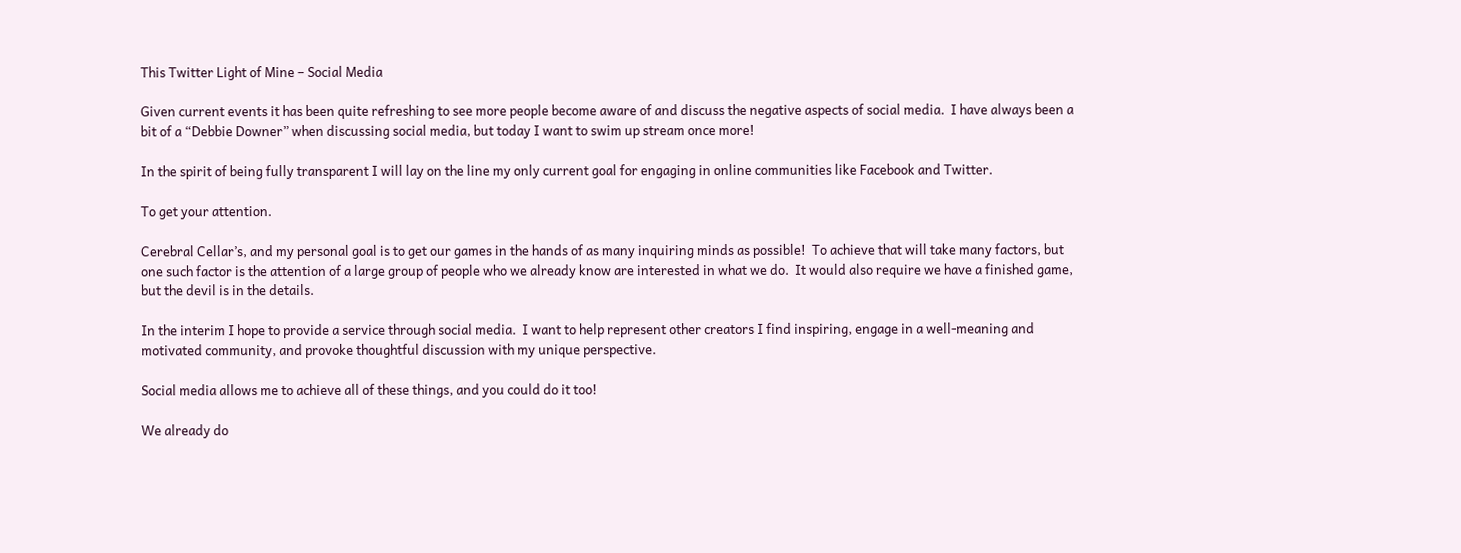This Twitter Light of Mine – Social Media

Given current events it has been quite refreshing to see more people become aware of and discuss the negative aspects of social media.  I have always been a bit of a “Debbie Downer” when discussing social media, but today I want to swim up stream once more!

In the spirit of being fully transparent I will lay on the line my only current goal for engaging in online communities like Facebook and Twitter.

To get your attention.

Cerebral Cellar’s, and my personal goal is to get our games in the hands of as many inquiring minds as possible!  To achieve that will take many factors, but one such factor is the attention of a large group of people who we already know are interested in what we do.  It would also require we have a finished game, but the devil is in the details.

In the interim I hope to provide a service through social media.  I want to help represent other creators I find inspiring, engage in a well-meaning and motivated community, and provoke thoughtful discussion with my unique perspective.

Social media allows me to achieve all of these things, and you could do it too!

We already do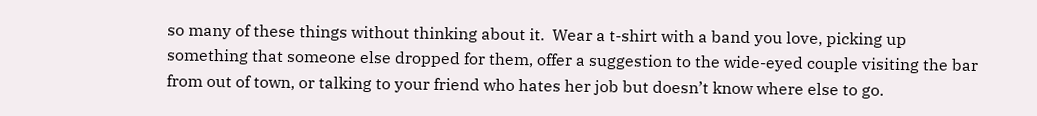so many of these things without thinking about it.  Wear a t-shirt with a band you love, picking up something that someone else dropped for them, offer a suggestion to the wide-eyed couple visiting the bar from out of town, or talking to your friend who hates her job but doesn’t know where else to go.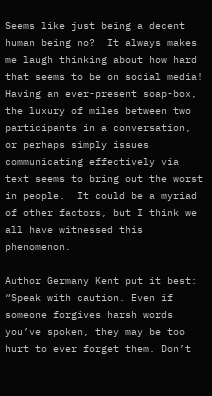Seems like just being a decent human being no?  It always makes me laugh thinking about how hard that seems to be on social media!  Having an ever-present soap-box, the luxury of miles between two participants in a conversation, or perhaps simply issues communicating effectively via text seems to bring out the worst in people.  It could be a myriad of other factors, but I think we all have witnessed this phenomenon.

Author Germany Kent put it best: “Speak with caution. Even if someone forgives harsh words you’ve spoken, they may be too hurt to ever forget them. Don’t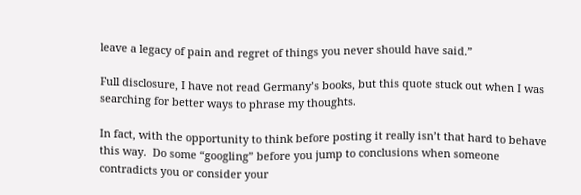leave a legacy of pain and regret of things you never should have said.”

Full disclosure, I have not read Germany’s books, but this quote stuck out when I was searching for better ways to phrase my thoughts.

In fact, with the opportunity to think before posting it really isn’t that hard to behave this way.  Do some “googling” before you jump to conclusions when someone contradicts you or consider your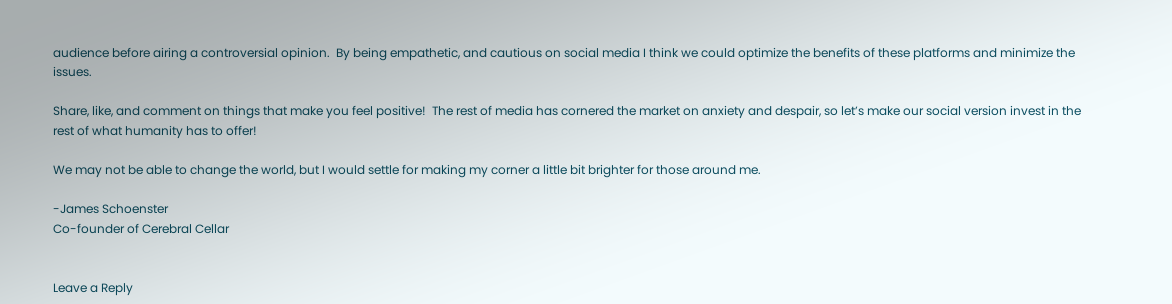audience before airing a controversial opinion.  By being empathetic, and cautious on social media I think we could optimize the benefits of these platforms and minimize the issues.

Share, like, and comment on things that make you feel positive!  The rest of media has cornered the market on anxiety and despair, so let’s make our social version invest in the rest of what humanity has to offer!

We may not be able to change the world, but I would settle for making my corner a little bit brighter for those around me.

-James Schoenster
Co-founder of Cerebral Cellar


Leave a Reply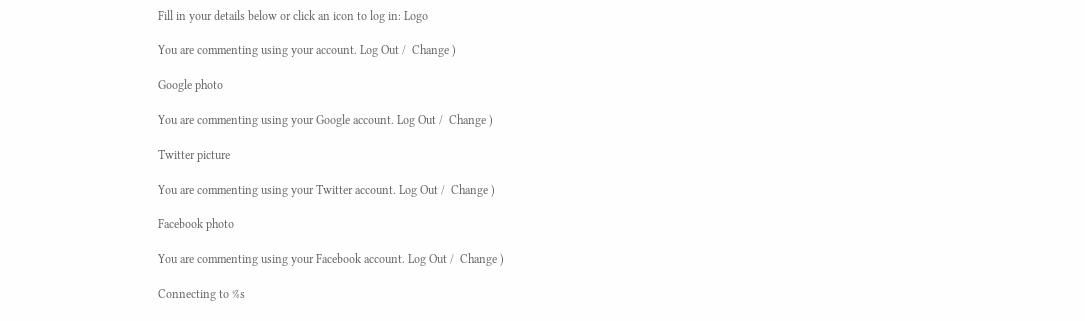Fill in your details below or click an icon to log in: Logo

You are commenting using your account. Log Out /  Change )

Google photo

You are commenting using your Google account. Log Out /  Change )

Twitter picture

You are commenting using your Twitter account. Log Out /  Change )

Facebook photo

You are commenting using your Facebook account. Log Out /  Change )

Connecting to %s